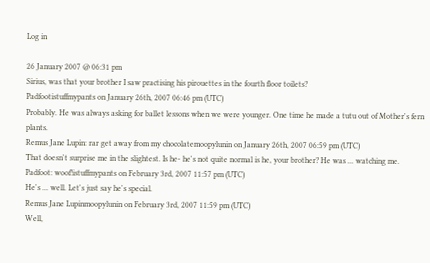Log in

26 January 2007 @ 06:31 pm
Sirius, was that your brother I saw practising his pirouettes in the fourth floor toilets?
Padfootistuffmypants on January 26th, 2007 06:46 pm (UTC)
Probably. He was always asking for ballet lessons when we were younger. One time he made a tutu out of Mother's fern plants.
Remus Jane Lupin: rar get away from my chocolatemoopylunin on January 26th, 2007 06:59 pm (UTC)
That doesn't surprise me in the slightest. Is he- he's not quite normal is he, your brother? He was ... watching me.
Padfoot: woof!istuffmypants on February 3rd, 2007 11:57 pm (UTC)
He's ... well. Let's just say he's special.
Remus Jane Lupinmoopylunin on February 3rd, 2007 11:59 pm (UTC)
Well,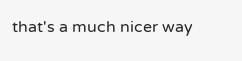that's a much nicer way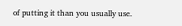of putting it than you usually use.